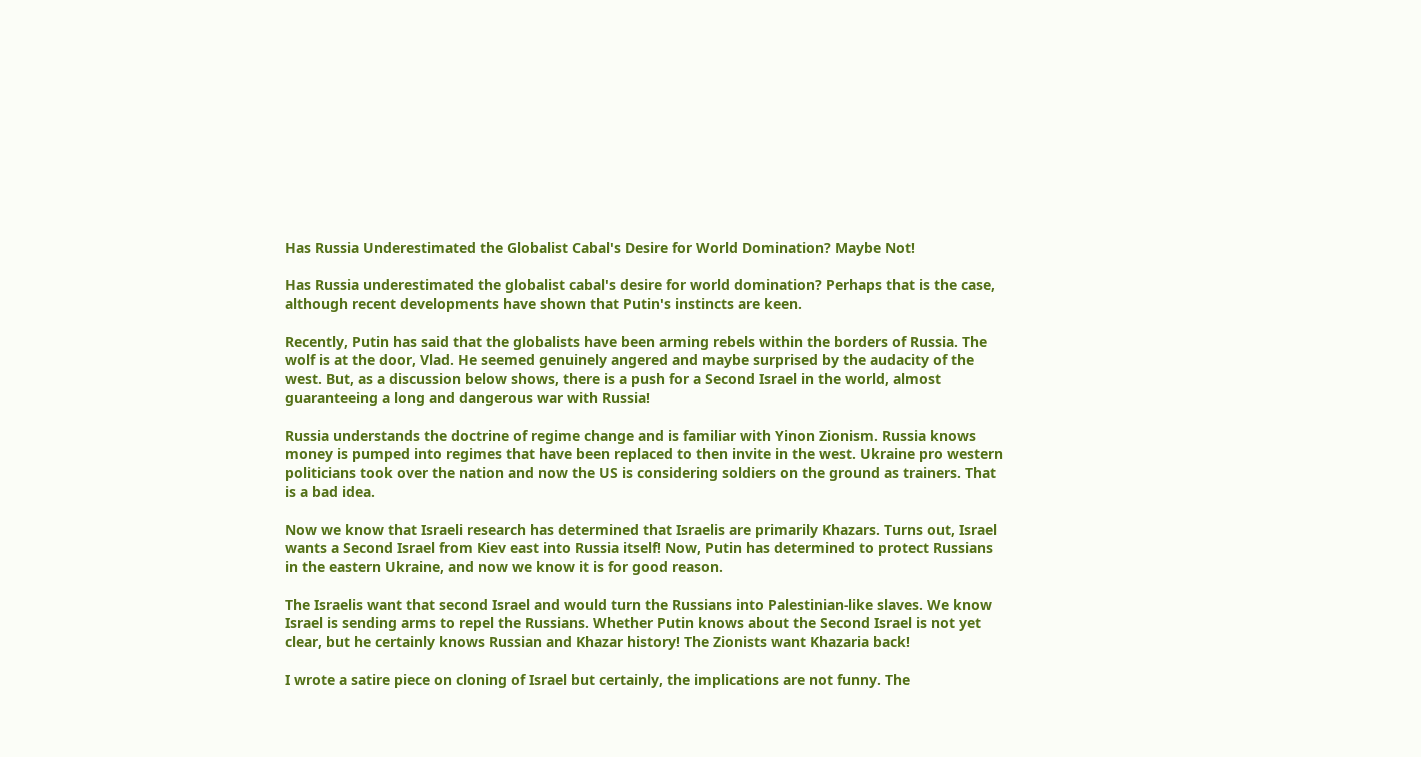Has Russia Underestimated the Globalist Cabal's Desire for World Domination? Maybe Not!

Has Russia underestimated the globalist cabal's desire for world domination? Perhaps that is the case, although recent developments have shown that Putin's instincts are keen.

Recently, Putin has said that the globalists have been arming rebels within the borders of Russia. The wolf is at the door, Vlad. He seemed genuinely angered and maybe surprised by the audacity of the west. But, as a discussion below shows, there is a push for a Second Israel in the world, almost guaranteeing a long and dangerous war with Russia!

Russia understands the doctrine of regime change and is familiar with Yinon Zionism. Russia knows money is pumped into regimes that have been replaced to then invite in the west. Ukraine pro western politicians took over the nation and now the US is considering soldiers on the ground as trainers. That is a bad idea.

Now we know that Israeli research has determined that Israelis are primarily Khazars. Turns out, Israel wants a Second Israel from Kiev east into Russia itself! Now, Putin has determined to protect Russians in the eastern Ukraine, and now we know it is for good reason.

The Israelis want that second Israel and would turn the Russians into Palestinian-like slaves. We know Israel is sending arms to repel the Russians. Whether Putin knows about the Second Israel is not yet clear, but he certainly knows Russian and Khazar history! The Zionists want Khazaria back!

I wrote a satire piece on cloning of Israel but certainly, the implications are not funny. The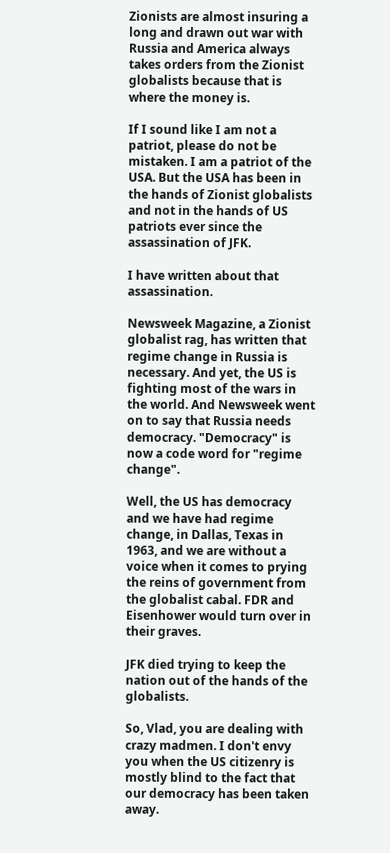Zionists are almost insuring a long and drawn out war with Russia and America always takes orders from the Zionist globalists because that is where the money is.

If I sound like I am not a patriot, please do not be mistaken. I am a patriot of the USA. But the USA has been in the hands of Zionist globalists and not in the hands of US patriots ever since the assassination of JFK.

I have written about that assassination.

Newsweek Magazine, a Zionist globalist rag, has written that regime change in Russia is necessary. And yet, the US is fighting most of the wars in the world. And Newsweek went on to say that Russia needs democracy. "Democracy" is now a code word for "regime change".

Well, the US has democracy and we have had regime change, in Dallas, Texas in 1963, and we are without a voice when it comes to prying the reins of government from the globalist cabal. FDR and Eisenhower would turn over in their graves.

JFK died trying to keep the nation out of the hands of the globalists.

So, Vlad, you are dealing with crazy madmen. I don't envy you when the US citizenry is mostly blind to the fact that our democracy has been taken away.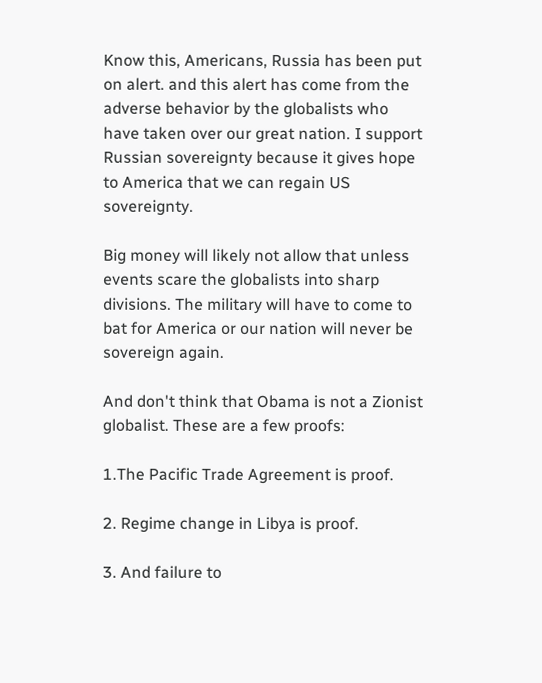Know this, Americans, Russia has been put on alert. and this alert has come from the adverse behavior by the globalists who have taken over our great nation. I support Russian sovereignty because it gives hope to America that we can regain US sovereignty.

Big money will likely not allow that unless events scare the globalists into sharp divisions. The military will have to come to bat for America or our nation will never be sovereign again.

And don't think that Obama is not a Zionist globalist. These are a few proofs:

1.The Pacific Trade Agreement is proof.

2. Regime change in Libya is proof.

3. And failure to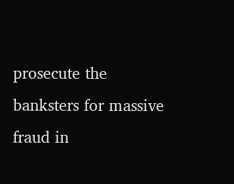prosecute the banksters for massive fraud in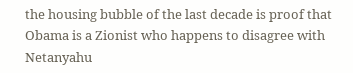the housing bubble of the last decade is proof that Obama is a Zionist who happens to disagree with Netanyahu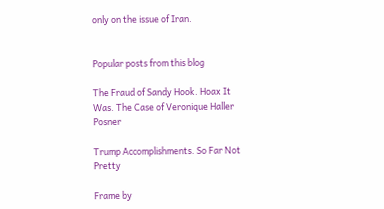only on the issue of Iran.


Popular posts from this blog

The Fraud of Sandy Hook. Hoax It Was. The Case of Veronique Haller Posner

Trump Accomplishments. So Far Not Pretty

Frame by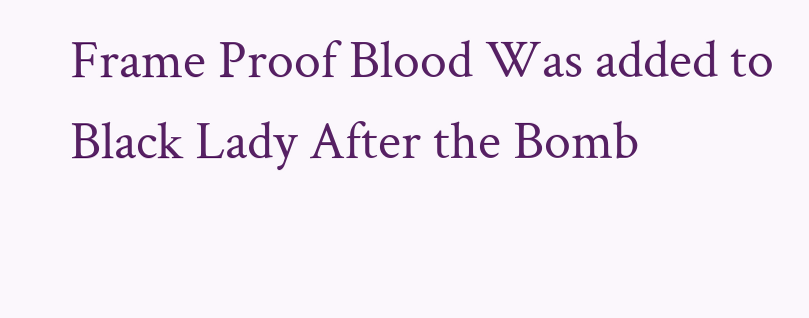Frame Proof Blood Was added to Black Lady After the Bomb